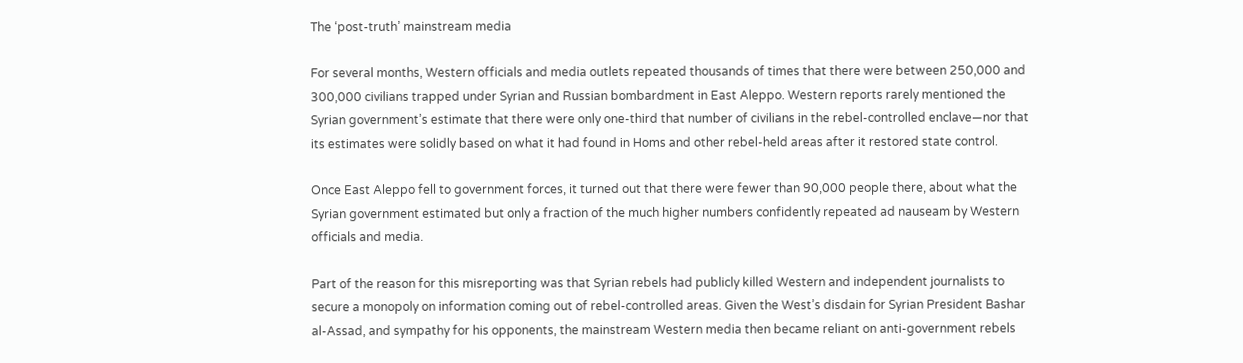The ‘post-truth’ mainstream media

For several months, Western officials and media outlets repeated thousands of times that there were between 250,000 and 300,000 civilians trapped under Syrian and Russian bombardment in East Aleppo. Western reports rarely mentioned the Syrian government’s estimate that there were only one-third that number of civilians in the rebel-controlled enclave—nor that its estimates were solidly based on what it had found in Homs and other rebel-held areas after it restored state control.

Once East Aleppo fell to government forces, it turned out that there were fewer than 90,000 people there, about what the Syrian government estimated but only a fraction of the much higher numbers confidently repeated ad nauseam by Western officials and media.

Part of the reason for this misreporting was that Syrian rebels had publicly killed Western and independent journalists to secure a monopoly on information coming out of rebel-controlled areas. Given the West’s disdain for Syrian President Bashar al-Assad, and sympathy for his opponents, the mainstream Western media then became reliant on anti-government rebels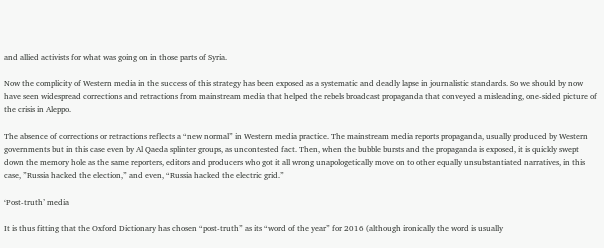and allied activists for what was going on in those parts of Syria.

Now the complicity of Western media in the success of this strategy has been exposed as a systematic and deadly lapse in journalistic standards. So we should by now have seen widespread corrections and retractions from mainstream media that helped the rebels broadcast propaganda that conveyed a misleading, one-sided picture of the crisis in Aleppo.

The absence of corrections or retractions reflects a “new normal” in Western media practice. The mainstream media reports propaganda, usually produced by Western governments but in this case even by Al Qaeda splinter groups, as uncontested fact. Then, when the bubble bursts and the propaganda is exposed, it is quickly swept down the memory hole as the same reporters, editors and producers who got it all wrong unapologetically move on to other equally unsubstantiated narratives, in this case, ”Russia hacked the election,” and even, “Russia hacked the electric grid.”

‘Post-truth’ media

It is thus fitting that the Oxford Dictionary has chosen “post-truth” as its “word of the year” for 2016 (although ironically the word is usually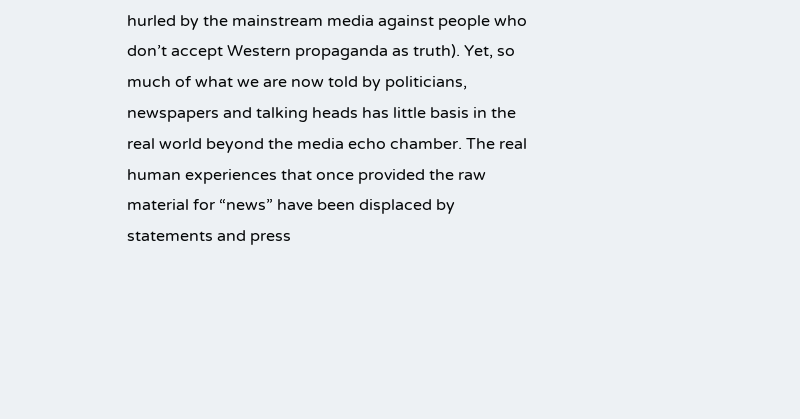hurled by the mainstream media against people who don’t accept Western propaganda as truth). Yet, so much of what we are now told by politicians, newspapers and talking heads has little basis in the real world beyond the media echo chamber. The real human experiences that once provided the raw material for “news” have been displaced by statements and press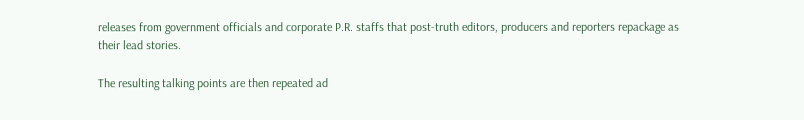releases from government officials and corporate P.R. staffs that post-truth editors, producers and reporters repackage as their lead stories.

The resulting talking points are then repeated ad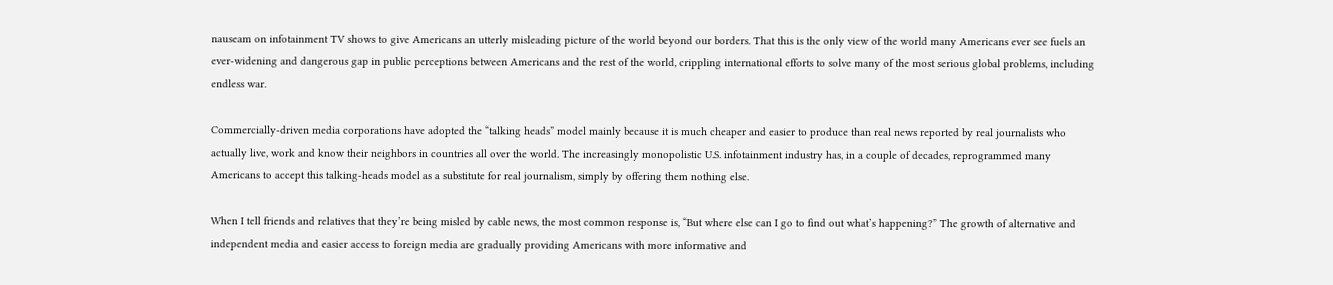nauseam on infotainment TV shows to give Americans an utterly misleading picture of the world beyond our borders. That this is the only view of the world many Americans ever see fuels an ever-widening and dangerous gap in public perceptions between Americans and the rest of the world, crippling international efforts to solve many of the most serious global problems, including endless war.

Commercially-driven media corporations have adopted the “talking heads” model mainly because it is much cheaper and easier to produce than real news reported by real journalists who actually live, work and know their neighbors in countries all over the world. The increasingly monopolistic U.S. infotainment industry has, in a couple of decades, reprogrammed many Americans to accept this talking-heads model as a substitute for real journalism, simply by offering them nothing else.

When I tell friends and relatives that they’re being misled by cable news, the most common response is, “But where else can I go to find out what’s happening?” The growth of alternative and independent media and easier access to foreign media are gradually providing Americans with more informative and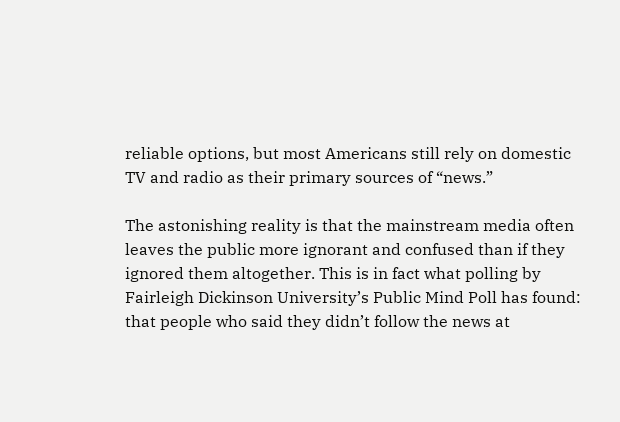reliable options, but most Americans still rely on domestic TV and radio as their primary sources of “news.”

The astonishing reality is that the mainstream media often leaves the public more ignorant and confused than if they ignored them altogether. This is in fact what polling by Fairleigh Dickinson University’s Public Mind Poll has found: that people who said they didn’t follow the news at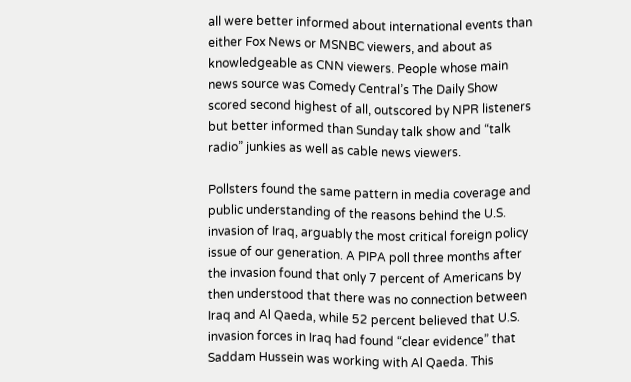all were better informed about international events than either Fox News or MSNBC viewers, and about as knowledgeable as CNN viewers. People whose main news source was Comedy Central’s The Daily Show scored second highest of all, outscored by NPR listeners but better informed than Sunday talk show and “talk radio” junkies as well as cable news viewers.

Pollsters found the same pattern in media coverage and public understanding of the reasons behind the U.S. invasion of Iraq, arguably the most critical foreign policy issue of our generation. A PIPA poll three months after the invasion found that only 7 percent of Americans by then understood that there was no connection between Iraq and Al Qaeda, while 52 percent believed that U.S. invasion forces in Iraq had found “clear evidence” that Saddam Hussein was working with Al Qaeda. This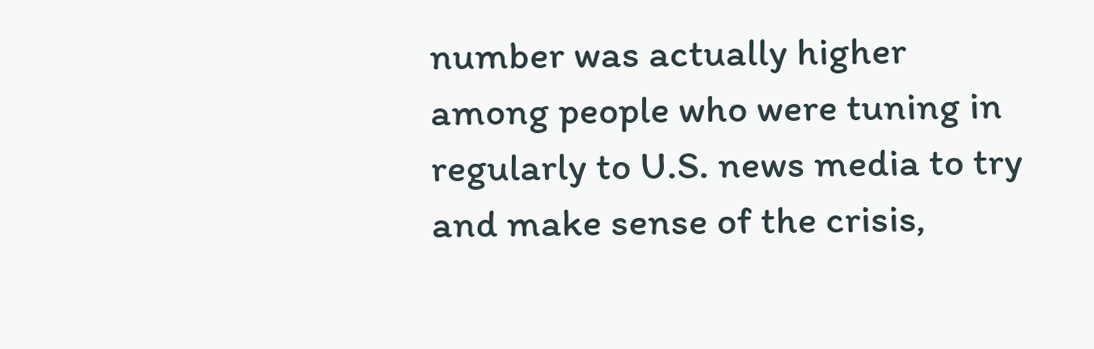number was actually higher among people who were tuning in regularly to U.S. news media to try and make sense of the crisis,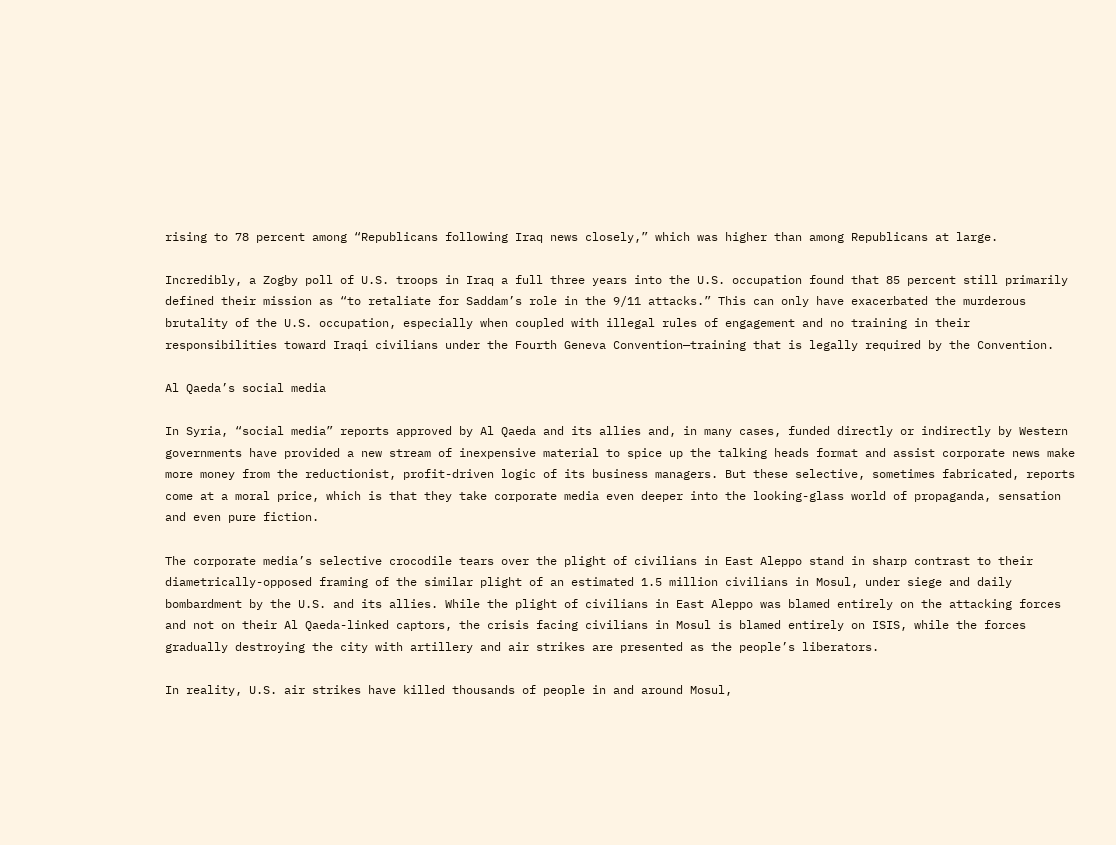rising to 78 percent among “Republicans following Iraq news closely,” which was higher than among Republicans at large.

Incredibly, a Zogby poll of U.S. troops in Iraq a full three years into the U.S. occupation found that 85 percent still primarily defined their mission as “to retaliate for Saddam’s role in the 9/11 attacks.” This can only have exacerbated the murderous brutality of the U.S. occupation, especially when coupled with illegal rules of engagement and no training in their responsibilities toward Iraqi civilians under the Fourth Geneva Convention—training that is legally required by the Convention.

Al Qaeda’s social media

In Syria, “social media” reports approved by Al Qaeda and its allies and, in many cases, funded directly or indirectly by Western governments have provided a new stream of inexpensive material to spice up the talking heads format and assist corporate news make more money from the reductionist, profit-driven logic of its business managers. But these selective, sometimes fabricated, reports come at a moral price, which is that they take corporate media even deeper into the looking-glass world of propaganda, sensation and even pure fiction.

The corporate media’s selective crocodile tears over the plight of civilians in East Aleppo stand in sharp contrast to their diametrically-opposed framing of the similar plight of an estimated 1.5 million civilians in Mosul, under siege and daily bombardment by the U.S. and its allies. While the plight of civilians in East Aleppo was blamed entirely on the attacking forces and not on their Al Qaeda-linked captors, the crisis facing civilians in Mosul is blamed entirely on ISIS, while the forces gradually destroying the city with artillery and air strikes are presented as the people’s liberators.

In reality, U.S. air strikes have killed thousands of people in and around Mosul,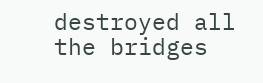destroyed all the bridges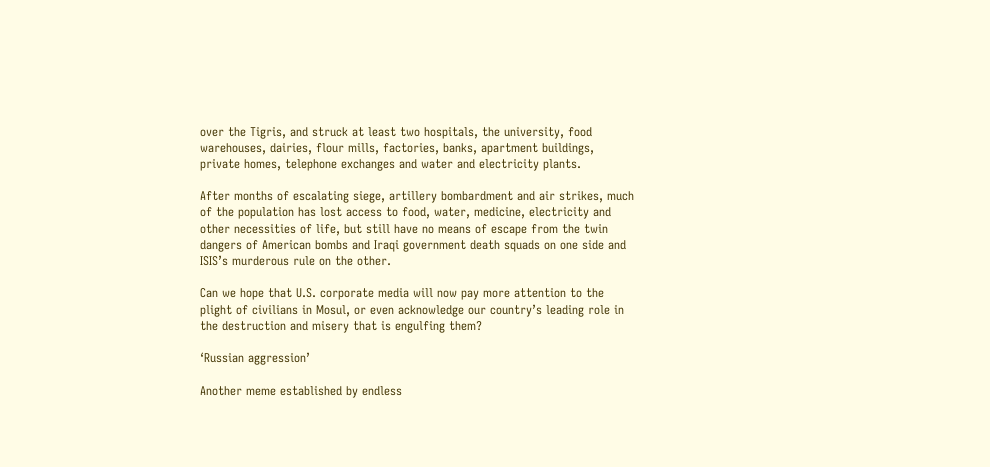over the Tigris, and struck at least two hospitals, the university, food warehouses, dairies, flour mills, factories, banks, apartment buildings, private homes, telephone exchanges and water and electricity plants.

After months of escalating siege, artillery bombardment and air strikes, much of the population has lost access to food, water, medicine, electricity and other necessities of life, but still have no means of escape from the twin dangers of American bombs and Iraqi government death squads on one side and ISIS’s murderous rule on the other.

Can we hope that U.S. corporate media will now pay more attention to the plight of civilians in Mosul, or even acknowledge our country’s leading role in the destruction and misery that is engulfing them?

‘Russian aggression’

Another meme established by endless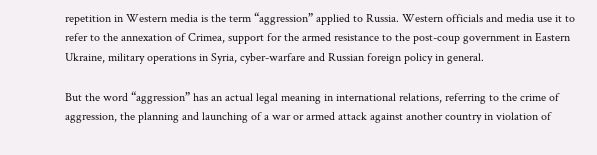repetition in Western media is the term “aggression” applied to Russia. Western officials and media use it to refer to the annexation of Crimea, support for the armed resistance to the post-coup government in Eastern Ukraine, military operations in Syria, cyber-warfare and Russian foreign policy in general.

But the word “aggression” has an actual legal meaning in international relations, referring to the crime of aggression, the planning and launching of a war or armed attack against another country in violation of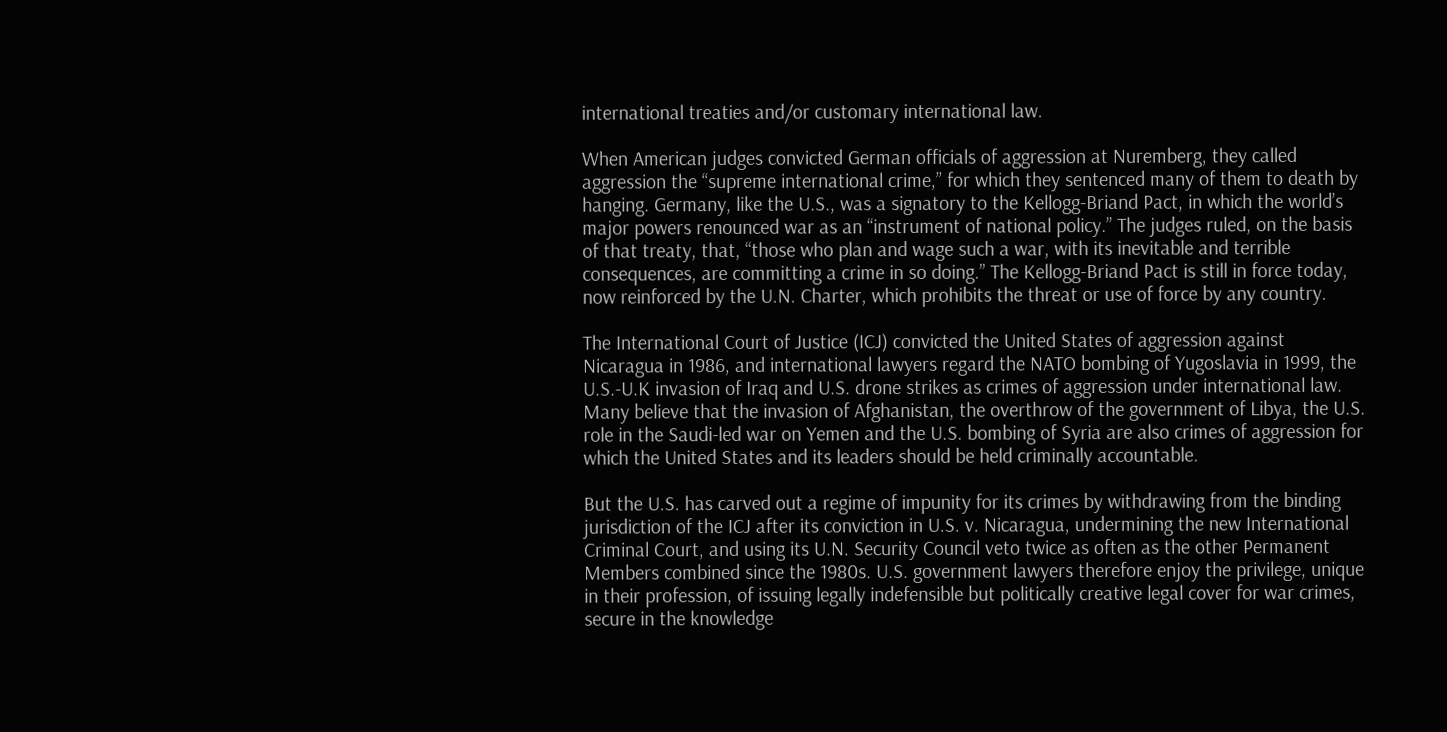international treaties and/or customary international law.

When American judges convicted German officials of aggression at Nuremberg, they called aggression the “supreme international crime,” for which they sentenced many of them to death by hanging. Germany, like the U.S., was a signatory to the Kellogg-Briand Pact, in which the world’s major powers renounced war as an “instrument of national policy.” The judges ruled, on the basis of that treaty, that, “those who plan and wage such a war, with its inevitable and terrible consequences, are committing a crime in so doing.” The Kellogg-Briand Pact is still in force today, now reinforced by the U.N. Charter, which prohibits the threat or use of force by any country.

The International Court of Justice (ICJ) convicted the United States of aggression against Nicaragua in 1986, and international lawyers regard the NATO bombing of Yugoslavia in 1999, the U.S.-U.K invasion of Iraq and U.S. drone strikes as crimes of aggression under international law. Many believe that the invasion of Afghanistan, the overthrow of the government of Libya, the U.S. role in the Saudi-led war on Yemen and the U.S. bombing of Syria are also crimes of aggression for which the United States and its leaders should be held criminally accountable.

But the U.S. has carved out a regime of impunity for its crimes by withdrawing from the binding jurisdiction of the ICJ after its conviction in U.S. v. Nicaragua, undermining the new International Criminal Court, and using its U.N. Security Council veto twice as often as the other Permanent Members combined since the 1980s. U.S. government lawyers therefore enjoy the privilege, unique in their profession, of issuing legally indefensible but politically creative legal cover for war crimes, secure in the knowledge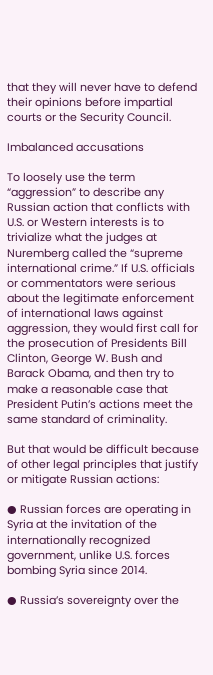that they will never have to defend their opinions before impartial courts or the Security Council.

Imbalanced accusations

To loosely use the term “aggression” to describe any Russian action that conflicts with U.S. or Western interests is to trivialize what the judges at Nuremberg called the “supreme international crime.” If U.S. officials or commentators were serious about the legitimate enforcement of international laws against aggression, they would first call for the prosecution of Presidents Bill Clinton, George W. Bush and Barack Obama, and then try to make a reasonable case that President Putin’s actions meet the same standard of criminality.

But that would be difficult because of other legal principles that justify or mitigate Russian actions:

● Russian forces are operating in Syria at the invitation of the internationally recognized government, unlike U.S. forces bombing Syria since 2014.

● Russia’s sovereignty over the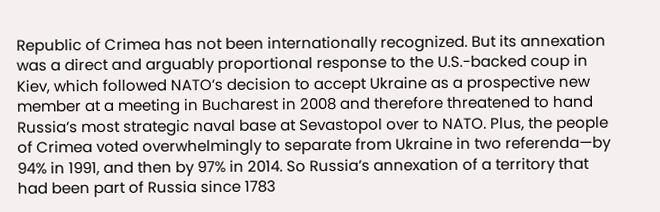Republic of Crimea has not been internationally recognized. But its annexation was a direct and arguably proportional response to the U.S.-backed coup in Kiev, which followed NATO’s decision to accept Ukraine as a prospective new member at a meeting in Bucharest in 2008 and therefore threatened to hand Russia’s most strategic naval base at Sevastopol over to NATO. Plus, the people of Crimea voted overwhelmingly to separate from Ukraine in two referenda—by 94% in 1991, and then by 97% in 2014. So Russia’s annexation of a territory that had been part of Russia since 1783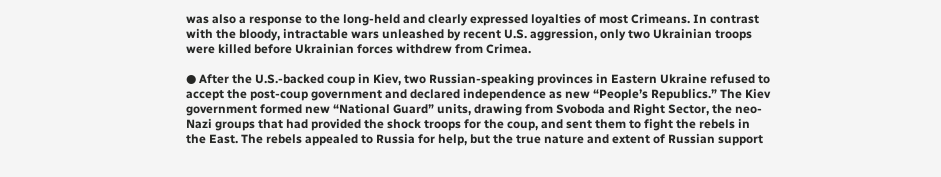was also a response to the long-held and clearly expressed loyalties of most Crimeans. In contrast with the bloody, intractable wars unleashed by recent U.S. aggression, only two Ukrainian troops were killed before Ukrainian forces withdrew from Crimea.

● After the U.S.-backed coup in Kiev, two Russian-speaking provinces in Eastern Ukraine refused to accept the post-coup government and declared independence as new “People’s Republics.” The Kiev government formed new “National Guard” units, drawing from Svoboda and Right Sector, the neo-Nazi groups that had provided the shock troops for the coup, and sent them to fight the rebels in the East. The rebels appealed to Russia for help, but the true nature and extent of Russian support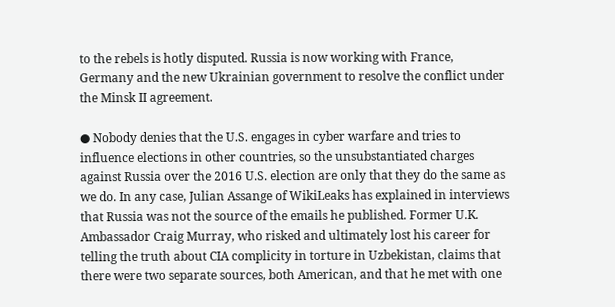to the rebels is hotly disputed. Russia is now working with France, Germany and the new Ukrainian government to resolve the conflict under the Minsk II agreement.

● Nobody denies that the U.S. engages in cyber warfare and tries to influence elections in other countries, so the unsubstantiated charges against Russia over the 2016 U.S. election are only that they do the same as we do. In any case, Julian Assange of WikiLeaks has explained in interviews that Russia was not the source of the emails he published. Former U.K. Ambassador Craig Murray, who risked and ultimately lost his career for telling the truth about CIA complicity in torture in Uzbekistan, claims that there were two separate sources, both American, and that he met with one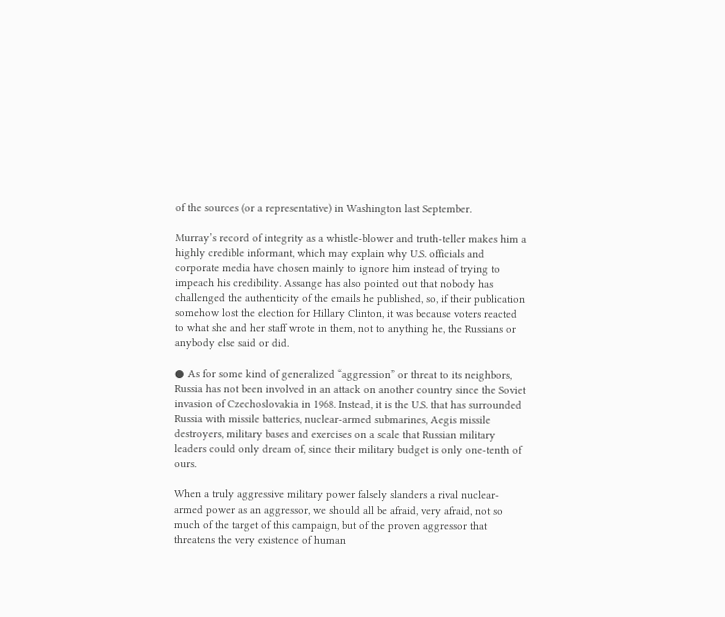of the sources (or a representative) in Washington last September.

Murray’s record of integrity as a whistle-blower and truth-teller makes him a highly credible informant, which may explain why U.S. officials and corporate media have chosen mainly to ignore him instead of trying to impeach his credibility. Assange has also pointed out that nobody has challenged the authenticity of the emails he published, so, if their publication somehow lost the election for Hillary Clinton, it was because voters reacted to what she and her staff wrote in them, not to anything he, the Russians or anybody else said or did.

● As for some kind of generalized “aggression” or threat to its neighbors, Russia has not been involved in an attack on another country since the Soviet invasion of Czechoslovakia in 1968. Instead, it is the U.S. that has surrounded Russia with missile batteries, nuclear-armed submarines, Aegis missile destroyers, military bases and exercises on a scale that Russian military leaders could only dream of, since their military budget is only one-tenth of ours.

When a truly aggressive military power falsely slanders a rival nuclear-armed power as an aggressor, we should all be afraid, very afraid, not so much of the target of this campaign, but of the proven aggressor that threatens the very existence of human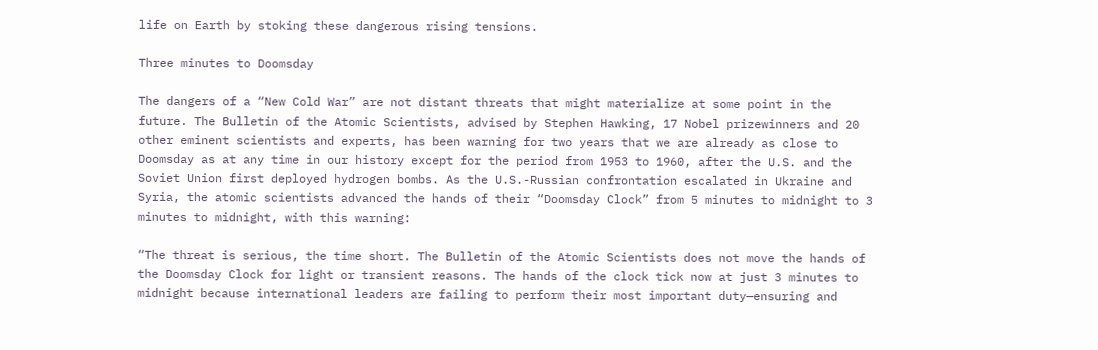life on Earth by stoking these dangerous rising tensions.

Three minutes to Doomsday

The dangers of a “New Cold War” are not distant threats that might materialize at some point in the future. The Bulletin of the Atomic Scientists, advised by Stephen Hawking, 17 Nobel prizewinners and 20 other eminent scientists and experts, has been warning for two years that we are already as close to Doomsday as at any time in our history except for the period from 1953 to 1960, after the U.S. and the Soviet Union first deployed hydrogen bombs. As the U.S.-Russian confrontation escalated in Ukraine and Syria, the atomic scientists advanced the hands of their “Doomsday Clock” from 5 minutes to midnight to 3 minutes to midnight, with this warning:

“The threat is serious, the time short. The Bulletin of the Atomic Scientists does not move the hands of the Doomsday Clock for light or transient reasons. The hands of the clock tick now at just 3 minutes to midnight because international leaders are failing to perform their most important duty—ensuring and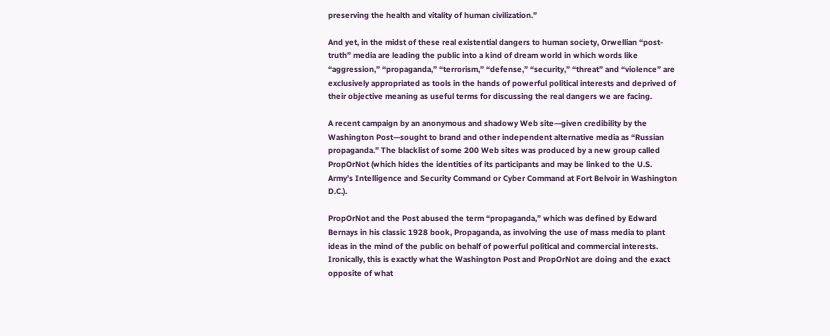preserving the health and vitality of human civilization.”

And yet, in the midst of these real existential dangers to human society, Orwellian “post-truth” media are leading the public into a kind of dream world in which words like “aggression,” “propaganda,” “terrorism,” “defense,” “security,” “threat” and “violence” are exclusively appropriated as tools in the hands of powerful political interests and deprived of their objective meaning as useful terms for discussing the real dangers we are facing.

A recent campaign by an anonymous and shadowy Web site—given credibility by the Washington Post—sought to brand and other independent alternative media as “Russian propaganda.” The blacklist of some 200 Web sites was produced by a new group called PropOrNot (which hides the identities of its participants and may be linked to the U.S. Army’s Intelligence and Security Command or Cyber Command at Fort Belvoir in Washington D.C.).

PropOrNot and the Post abused the term “propaganda,” which was defined by Edward Bernays in his classic 1928 book, Propaganda, as involving the use of mass media to plant ideas in the mind of the public on behalf of powerful political and commercial interests. Ironically, this is exactly what the Washington Post and PropOrNot are doing and the exact opposite of what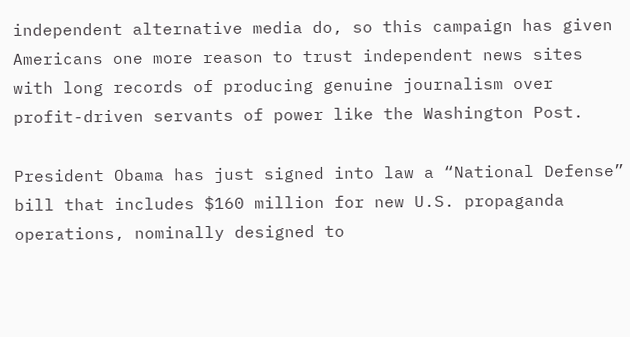independent alternative media do, so this campaign has given Americans one more reason to trust independent news sites with long records of producing genuine journalism over profit-driven servants of power like the Washington Post.

President Obama has just signed into law a “National Defense” bill that includes $160 million for new U.S. propaganda operations, nominally designed to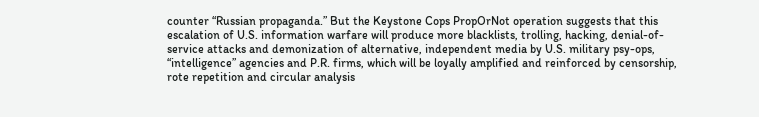counter “Russian propaganda.” But the Keystone Cops PropOrNot operation suggests that this escalation of U.S. information warfare will produce more blacklists, trolling, hacking, denial-of-service attacks and demonization of alternative, independent media by U.S. military psy-ops, “intelligence” agencies and P.R. firms, which will be loyally amplified and reinforced by censorship, rote repetition and circular analysis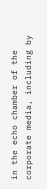in the echo chamber of the corporate media, including by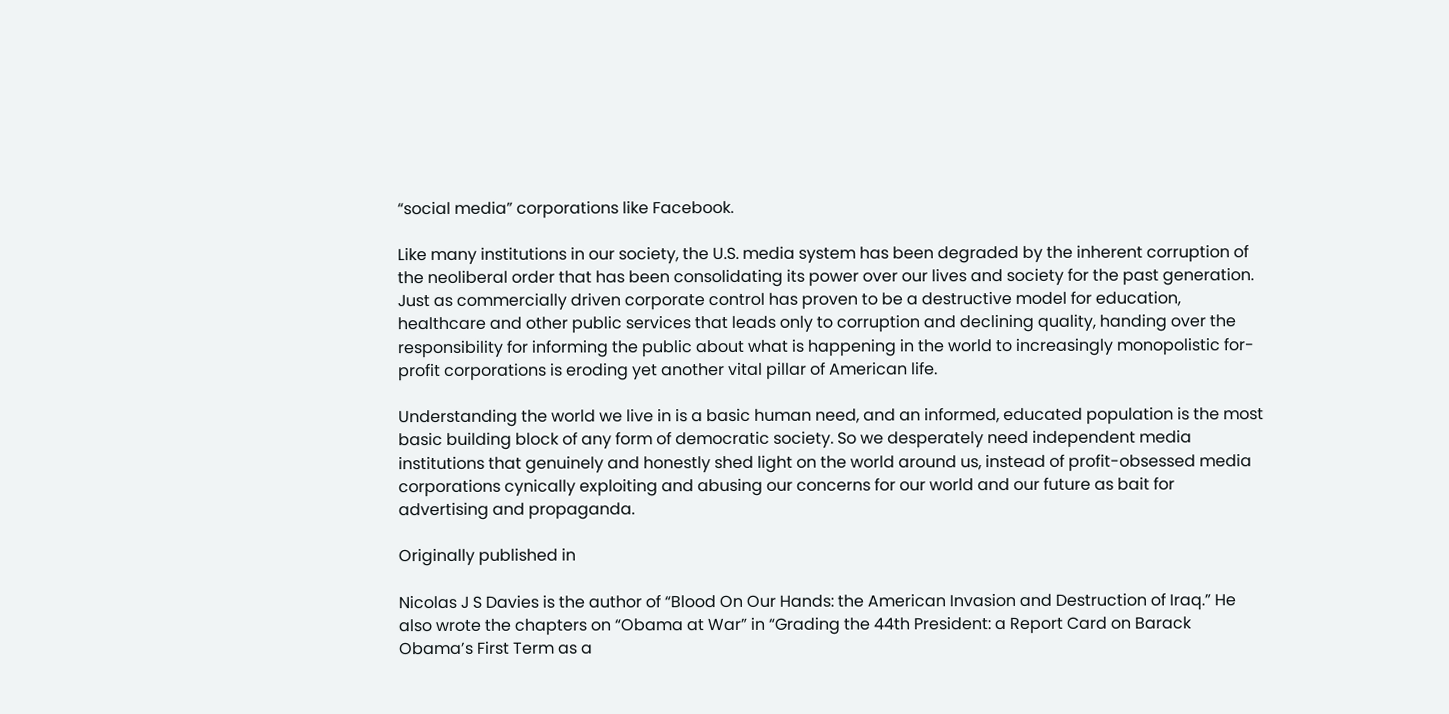“social media” corporations like Facebook.

Like many institutions in our society, the U.S. media system has been degraded by the inherent corruption of the neoliberal order that has been consolidating its power over our lives and society for the past generation. Just as commercially driven corporate control has proven to be a destructive model for education, healthcare and other public services that leads only to corruption and declining quality, handing over the responsibility for informing the public about what is happening in the world to increasingly monopolistic for-profit corporations is eroding yet another vital pillar of American life.

Understanding the world we live in is a basic human need, and an informed, educated population is the most basic building block of any form of democratic society. So we desperately need independent media institutions that genuinely and honestly shed light on the world around us, instead of profit-obsessed media corporations cynically exploiting and abusing our concerns for our world and our future as bait for advertising and propaganda.

Originally published in

Nicolas J S Davies is the author of “Blood On Our Hands: the American Invasion and Destruction of Iraq.” He also wrote the chapters on “Obama at War” in “Grading the 44th President: a Report Card on Barack Obama’s First Term as a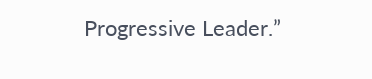Progressive Leader.”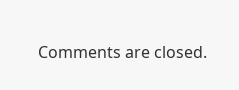Comments are closed.